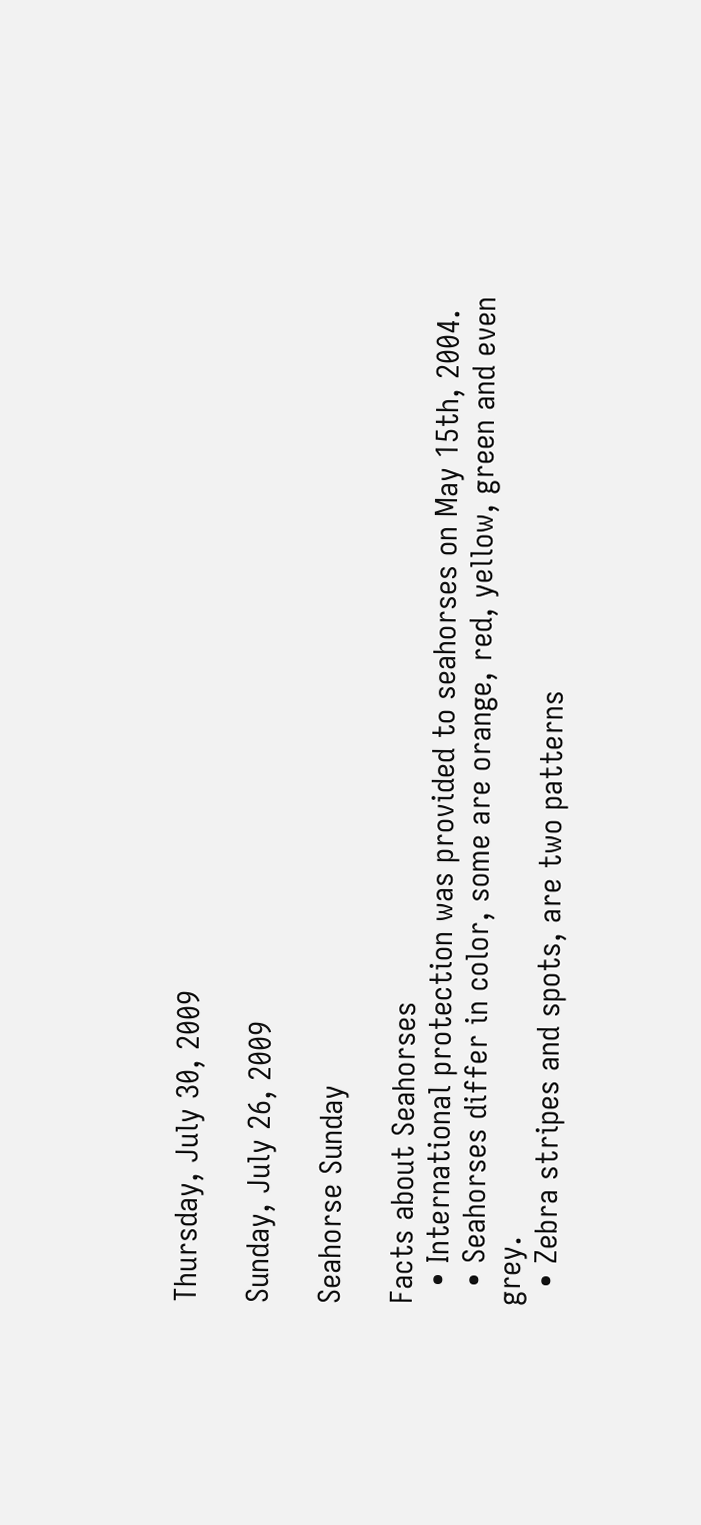Thursday, July 30, 2009

Sunday, July 26, 2009

Seahorse Sunday

Facts about Seahorses
  • International protection was provided to seahorses on May 15th, 2004.
  • Seahorses differ in color, some are orange, red, yellow, green and even grey.
  • Zebra stripes and spots, are two patterns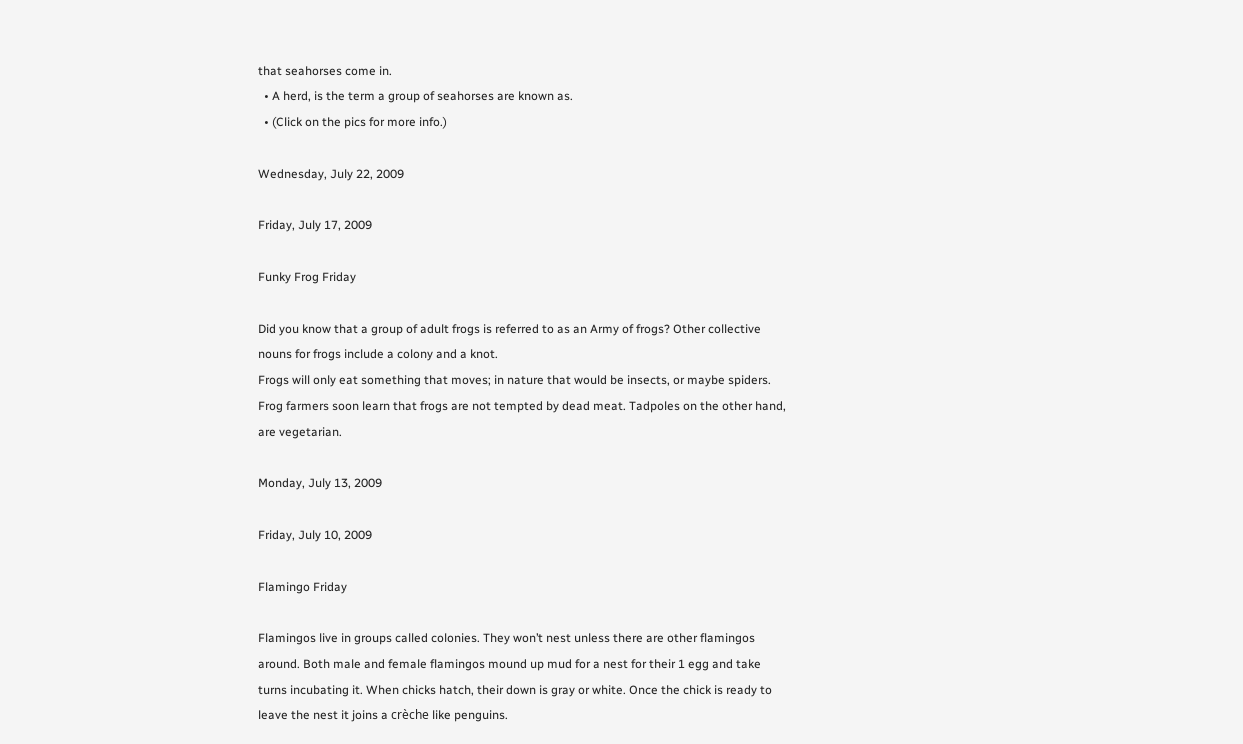that seahorses come in.
  • A herd, is the term a group of seahorses are known as.
  • (Click on the pics for more info.)

Wednesday, July 22, 2009

Friday, July 17, 2009

Funky Frog Friday

Did you know that a group of adult frogs is referred to as an Army of frogs? Other collective nouns for frogs include a colony and a knot.
Frogs will only eat something that moves; in nature that would be insects, or maybe spiders. Frog farmers soon learn that frogs are not tempted by dead meat. Tadpoles on the other hand, are vegetarian.

Monday, July 13, 2009

Friday, July 10, 2009

Flamingo Friday

Flamingos live in groups called colonies. They won’t nest unless there are other flamingos around. Both male and female flamingos mound up mud for a nest for their 1 egg and take turns incubating it. When chicks hatch, their down is gray or white. Once the chick is ready to leave the nest it joins a crèche like penguins.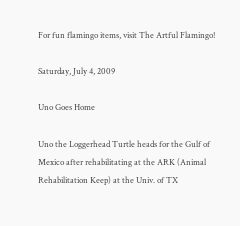For fun flamingo items, visit The Artful Flamingo!

Saturday, July 4, 2009

Uno Goes Home

Uno the Loggerhead Turtle heads for the Gulf of Mexico after rehabilitating at the ARK (Animal Rehabilitation Keep) at the Univ. of TX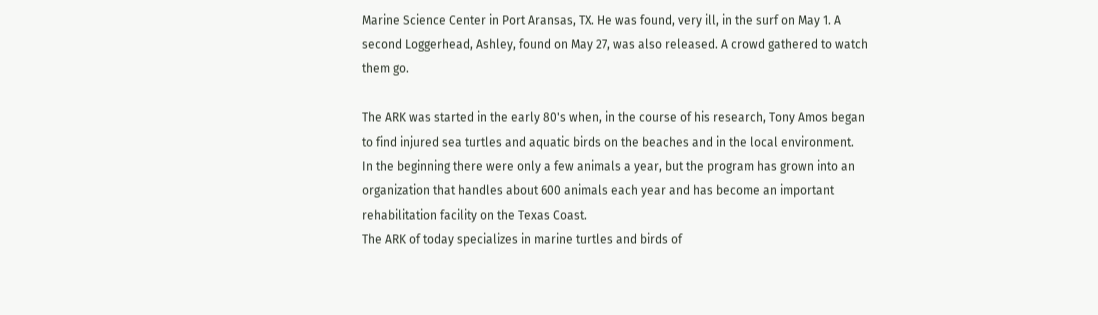Marine Science Center in Port Aransas, TX. He was found, very ill, in the surf on May 1. A second Loggerhead, Ashley, found on May 27, was also released. A crowd gathered to watch them go.

The ARK was started in the early 80's when, in the course of his research, Tony Amos began to find injured sea turtles and aquatic birds on the beaches and in the local environment.
In the beginning there were only a few animals a year, but the program has grown into an organization that handles about 600 animals each year and has become an important rehabilitation facility on the Texas Coast.
The ARK of today specializes in marine turtles and birds of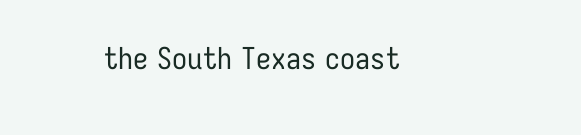the South Texas coast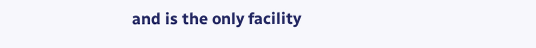and is the only facility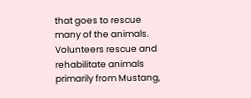that goes to rescue many of the animals. Volunteers rescue and rehabilitate animals primarily from Mustang,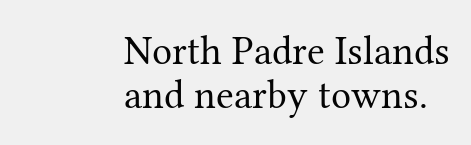North Padre Islands and nearby towns.